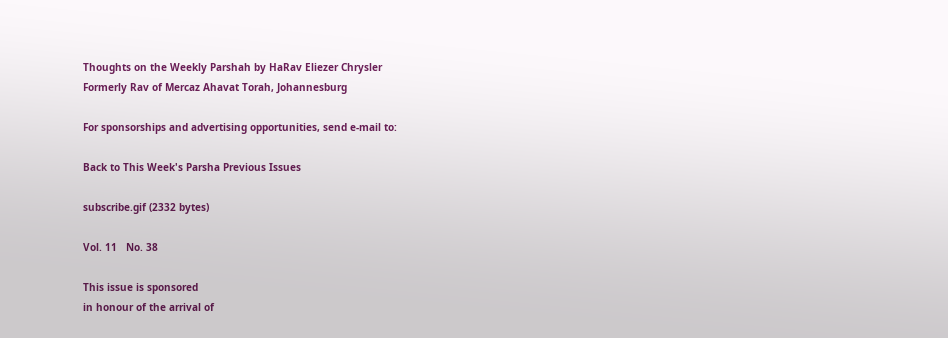Thoughts on the Weekly Parshah by HaRav Eliezer Chrysler
Formerly Rav of Mercaz Ahavat Torah, Johannesburg

For sponsorships and advertising opportunities, send e-mail to:

Back to This Week's Parsha Previous Issues

subscribe.gif (2332 bytes)

Vol. 11   No. 38

This issue is sponsored
in honour of the arrival of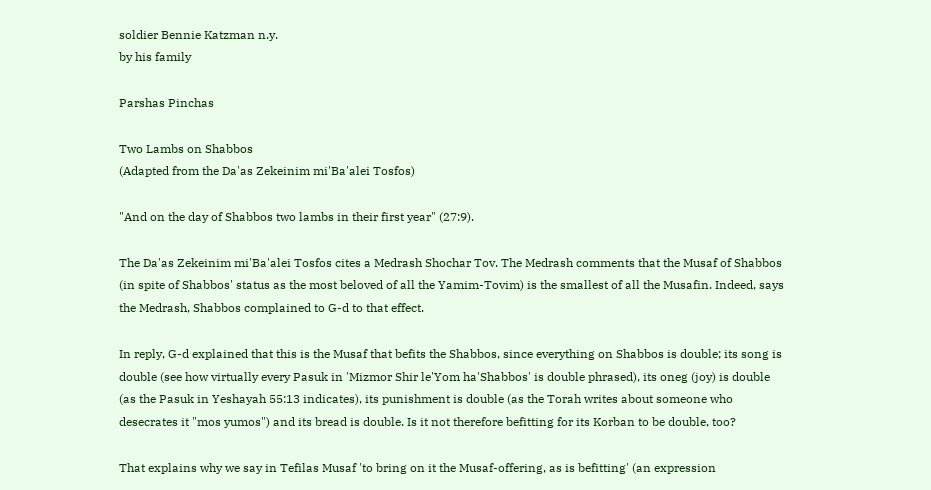soldier Bennie Katzman n.y.
by his family

Parshas Pinchas

Two Lambs on Shabbos
(Adapted from the Da'as Zekeinim mi'Ba'alei Tosfos)

"And on the day of Shabbos two lambs in their first year" (27:9).

The Da'as Zekeinim mi'Ba'alei Tosfos cites a Medrash Shochar Tov. The Medrash comments that the Musaf of Shabbos (in spite of Shabbos' status as the most beloved of all the Yamim-Tovim) is the smallest of all the Musafin. Indeed, says the Medrash, Shabbos complained to G-d to that effect.

In reply, G-d explained that this is the Musaf that befits the Shabbos, since everything on Shabbos is double; its song is double (see how virtually every Pasuk in 'Mizmor Shir le'Yom ha'Shabbos' is double phrased), its oneg (joy) is double (as the Pasuk in Yeshayah 55:13 indicates), its punishment is double (as the Torah writes about someone who desecrates it "mos yumos") and its bread is double. Is it not therefore befitting for its Korban to be double, too?

That explains why we say in Tefilas Musaf 'to bring on it the Musaf-offering, as is befitting' (an expression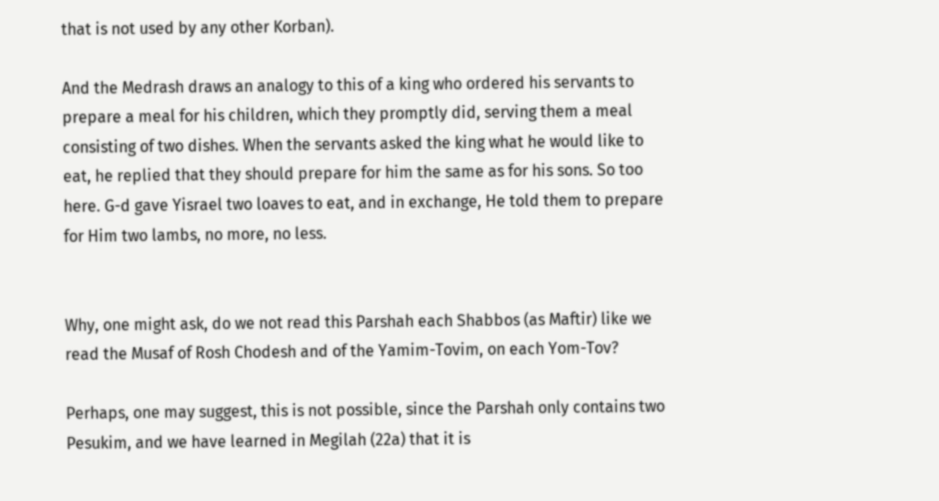that is not used by any other Korban).

And the Medrash draws an analogy to this of a king who ordered his servants to prepare a meal for his children, which they promptly did, serving them a meal consisting of two dishes. When the servants asked the king what he would like to eat, he replied that they should prepare for him the same as for his sons. So too here. G-d gave Yisrael two loaves to eat, and in exchange, He told them to prepare for Him two lambs, no more, no less.


Why, one might ask, do we not read this Parshah each Shabbos (as Maftir) like we read the Musaf of Rosh Chodesh and of the Yamim-Tovim, on each Yom-Tov?

Perhaps, one may suggest, this is not possible, since the Parshah only contains two Pesukim, and we have learned in Megilah (22a) that it is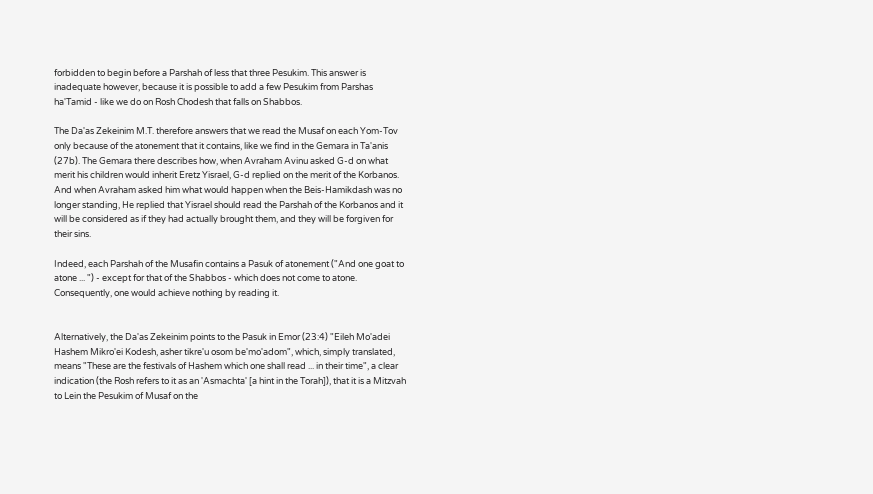forbidden to begin before a Parshah of less that three Pesukim. This answer is inadequate however, because it is possible to add a few Pesukim from Parshas ha'Tamid - like we do on Rosh Chodesh that falls on Shabbos.

The Da'as Zekeinim M.T. therefore answers that we read the Musaf on each Yom-Tov only because of the atonement that it contains, like we find in the Gemara in Ta'anis (27b). The Gemara there describes how, when Avraham Avinu asked G-d on what merit his children would inherit Eretz Yisrael, G-d replied on the merit of the Korbanos. And when Avraham asked him what would happen when the Beis-Hamikdash was no longer standing, He replied that Yisrael should read the Parshah of the Korbanos and it will be considered as if they had actually brought them, and they will be forgiven for their sins.

Indeed, each Parshah of the Musafin contains a Pasuk of atonement ("And one goat to atone ... ") - except for that of the Shabbos - which does not come to atone. Consequently, one would achieve nothing by reading it.


Alternatively, the Da'as Zekeinim points to the Pasuk in Emor (23:4) "Eileh Mo'adei Hashem Mikro'ei Kodesh, asher tikre'u osom be'mo'adom", which, simply translated, means "These are the festivals of Hashem which one shall read ... in their time", a clear indication (the Rosh refers to it as an 'Asmachta' [a hint in the Torah]), that it is a Mitzvah to Lein the Pesukim of Musaf on the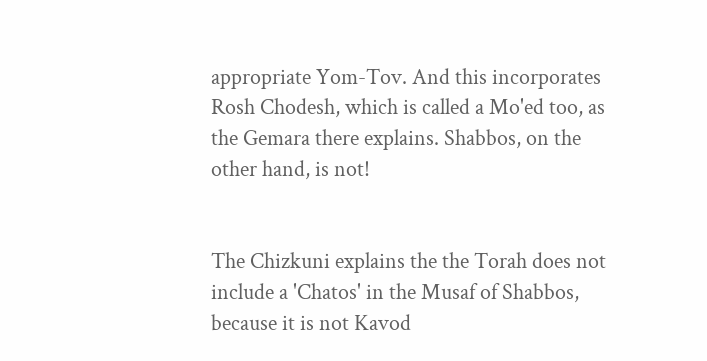appropriate Yom-Tov. And this incorporates Rosh Chodesh, which is called a Mo'ed too, as the Gemara there explains. Shabbos, on the other hand, is not!


The Chizkuni explains the the Torah does not include a 'Chatos' in the Musaf of Shabbos, because it is not Kavod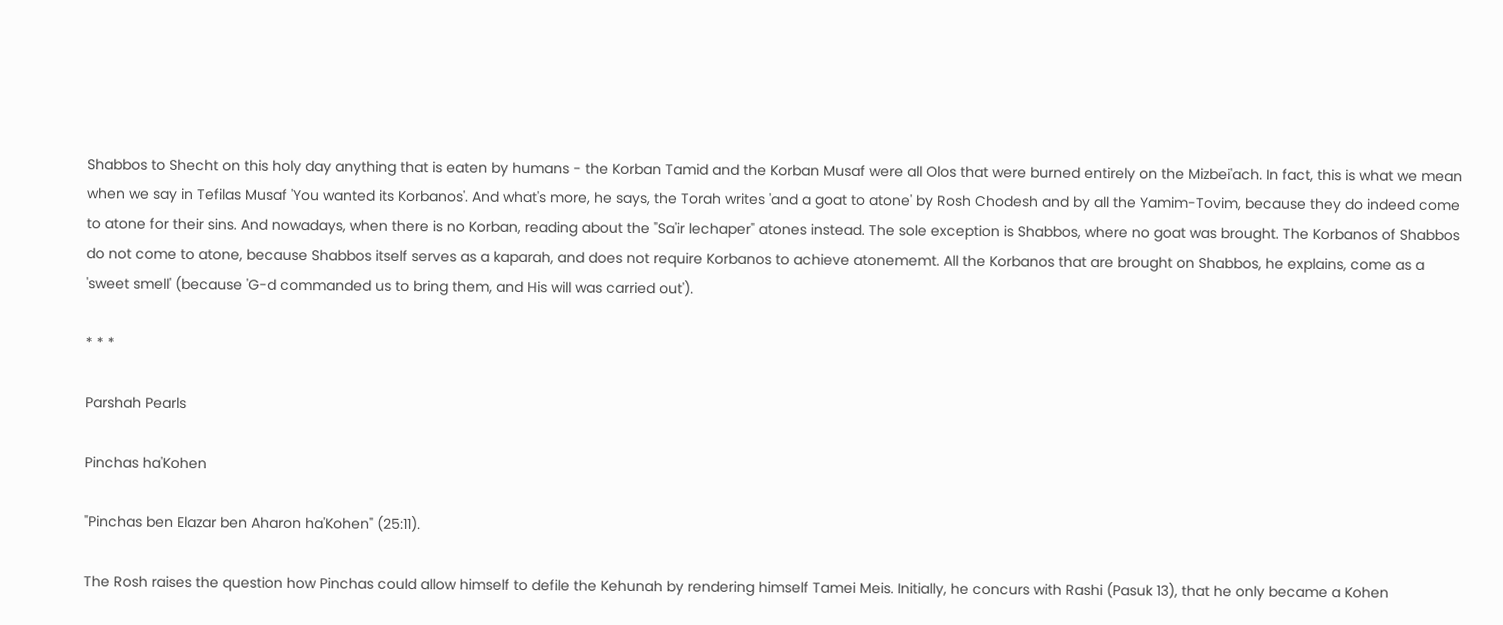Shabbos to Shecht on this holy day anything that is eaten by humans - the Korban Tamid and the Korban Musaf were all Olos that were burned entirely on the Mizbei'ach. In fact, this is what we mean when we say in Tefilas Musaf 'You wanted its Korbanos'. And what's more, he says, the Torah writes 'and a goat to atone' by Rosh Chodesh and by all the Yamim-Tovim, because they do indeed come to atone for their sins. And nowadays, when there is no Korban, reading about the "Sa'ir lechaper" atones instead. The sole exception is Shabbos, where no goat was brought. The Korbanos of Shabbos do not come to atone, because Shabbos itself serves as a kaparah, and does not require Korbanos to achieve atonememt. All the Korbanos that are brought on Shabbos, he explains, come as a 'sweet smell' (because 'G-d commanded us to bring them, and His will was carried out').

* * *

Parshah Pearls

Pinchas ha'Kohen

"Pinchas ben Elazar ben Aharon ha'Kohen" (25:11).

The Rosh raises the question how Pinchas could allow himself to defile the Kehunah by rendering himself Tamei Meis. Initially, he concurs with Rashi (Pasuk 13), that he only became a Kohen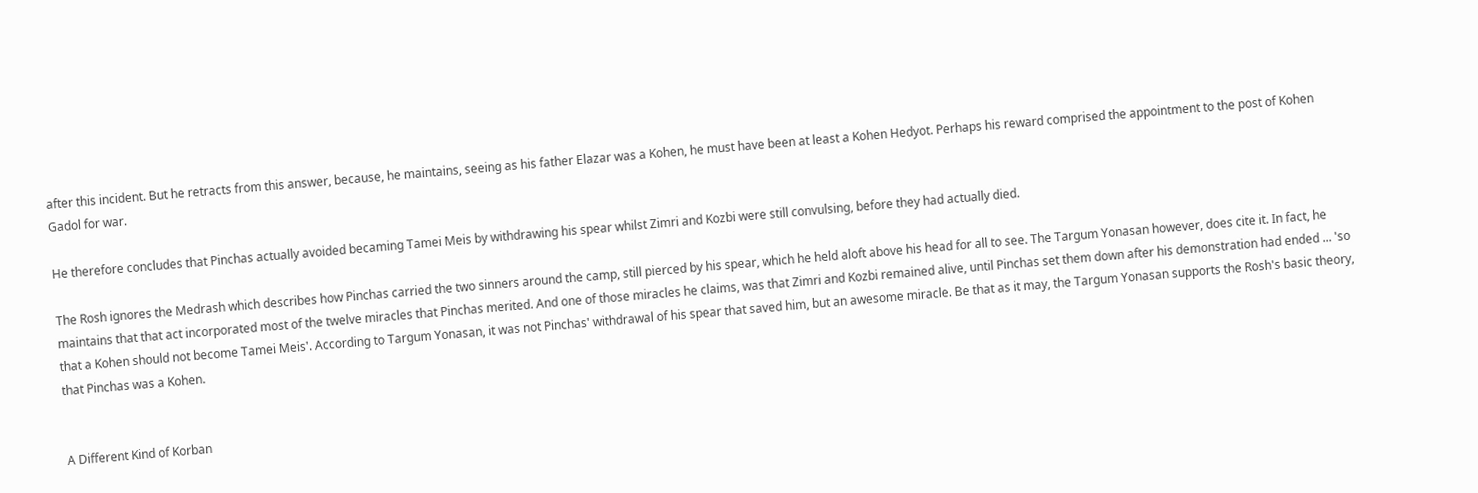after this incident. But he retracts from this answer, because, he maintains, seeing as his father Elazar was a Kohen, he must have been at least a Kohen Hedyot. Perhaps his reward comprised the appointment to the post of Kohen Gadol for war.

He therefore concludes that Pinchas actually avoided becaming Tamei Meis by withdrawing his spear whilst Zimri and Kozbi were still convulsing, before they had actually died.

The Rosh ignores the Medrash which describes how Pinchas carried the two sinners around the camp, still pierced by his spear, which he held aloft above his head for all to see. The Targum Yonasan however, does cite it. In fact, he maintains that that act incorporated most of the twelve miracles that Pinchas merited. And one of those miracles he claims, was that Zimri and Kozbi remained alive, until Pinchas set them down after his demonstration had ended ... 'so that a Kohen should not become Tamei Meis'. According to Targum Yonasan, it was not Pinchas' withdrawal of his spear that saved him, but an awesome miracle. Be that as it may, the Targum Yonasan supports the Rosh's basic theory, that Pinchas was a Kohen.


A Different Kind of Korban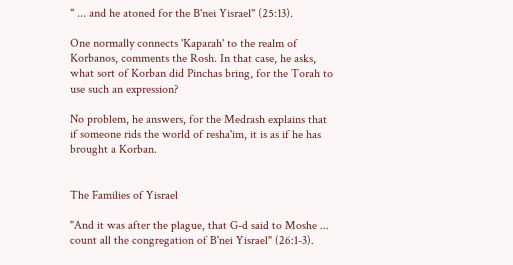" ... and he atoned for the B'nei Yisrael" (25:13).

One normally connects 'Kaparah' to the realm of Korbanos, comments the Rosh. In that case, he asks, what sort of Korban did Pinchas bring, for the Torah to use such an expression?

No problem, he answers, for the Medrash explains that if someone rids the world of resha'im, it is as if he has brought a Korban.


The Families of Yisrael

"And it was after the plague, that G-d said to Moshe ... count all the congregation of B'nei Yisrael" (26:1-3).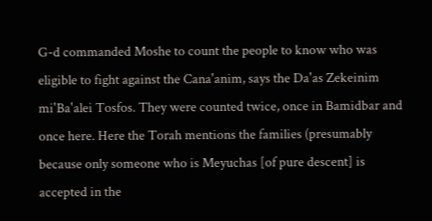G-d commanded Moshe to count the people to know who was eligible to fight against the Cana'anim, says the Da'as Zekeinim mi'Ba'alei Tosfos. They were counted twice, once in Bamidbar and once here. Here the Torah mentions the families (presumably because only someone who is Meyuchas [of pure descent] is accepted in the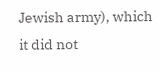Jewish army), which it did not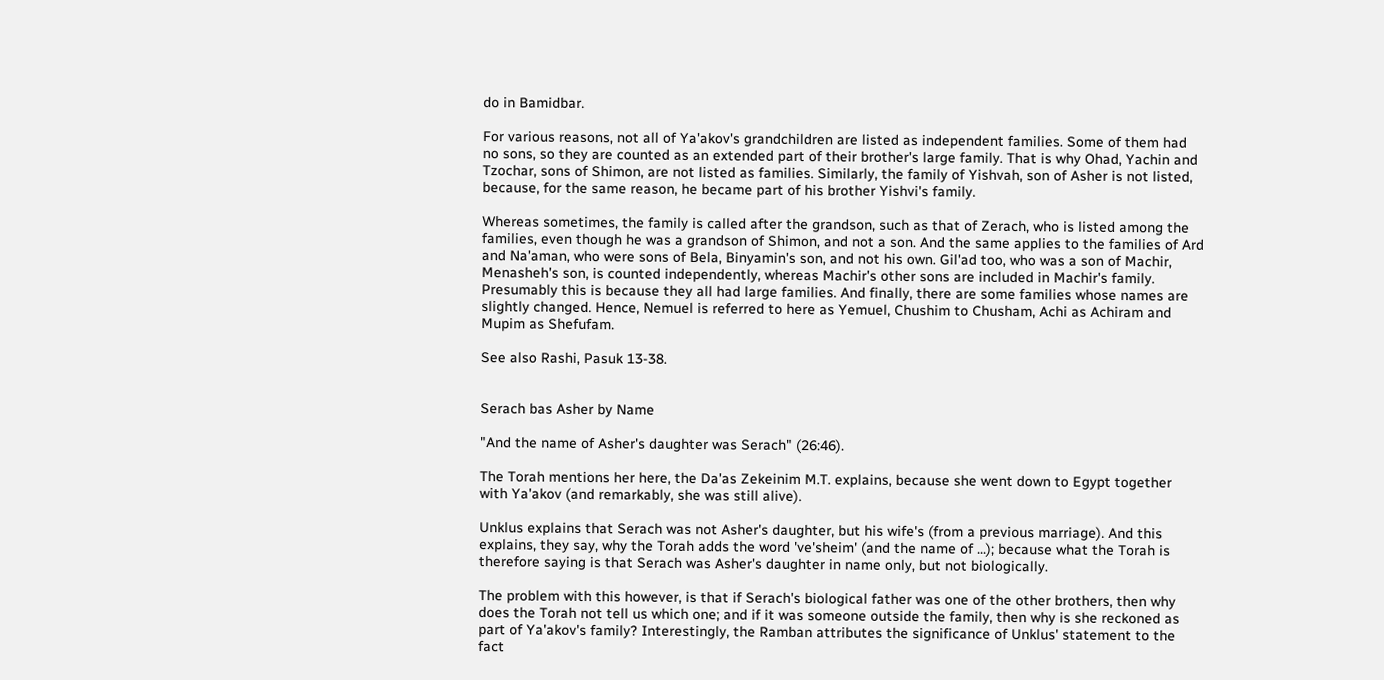do in Bamidbar.

For various reasons, not all of Ya'akov's grandchildren are listed as independent families. Some of them had no sons, so they are counted as an extended part of their brother's large family. That is why Ohad, Yachin and Tzochar, sons of Shimon, are not listed as families. Similarly, the family of Yishvah, son of Asher is not listed, because, for the same reason, he became part of his brother Yishvi's family.

Whereas sometimes, the family is called after the grandson, such as that of Zerach, who is listed among the families, even though he was a grandson of Shimon, and not a son. And the same applies to the families of Ard and Na'aman, who were sons of Bela, Binyamin's son, and not his own. Gil'ad too, who was a son of Machir, Menasheh's son, is counted independently, whereas Machir's other sons are included in Machir's family. Presumably this is because they all had large families. And finally, there are some families whose names are slightly changed. Hence, Nemuel is referred to here as Yemuel, Chushim to Chusham, Achi as Achiram and Mupim as Shefufam.

See also Rashi, Pasuk 13-38.


Serach bas Asher by Name

"And the name of Asher's daughter was Serach" (26:46).

The Torah mentions her here, the Da'as Zekeinim M.T. explains, because she went down to Egypt together with Ya'akov (and remarkably, she was still alive).

Unklus explains that Serach was not Asher's daughter, but his wife's (from a previous marriage). And this explains, they say, why the Torah adds the word 've'sheim' (and the name of ...); because what the Torah is therefore saying is that Serach was Asher's daughter in name only, but not biologically.

The problem with this however, is that if Serach's biological father was one of the other brothers, then why does the Torah not tell us which one; and if it was someone outside the family, then why is she reckoned as part of Ya'akov's family? Interestingly, the Ramban attributes the significance of Unklus' statement to the fact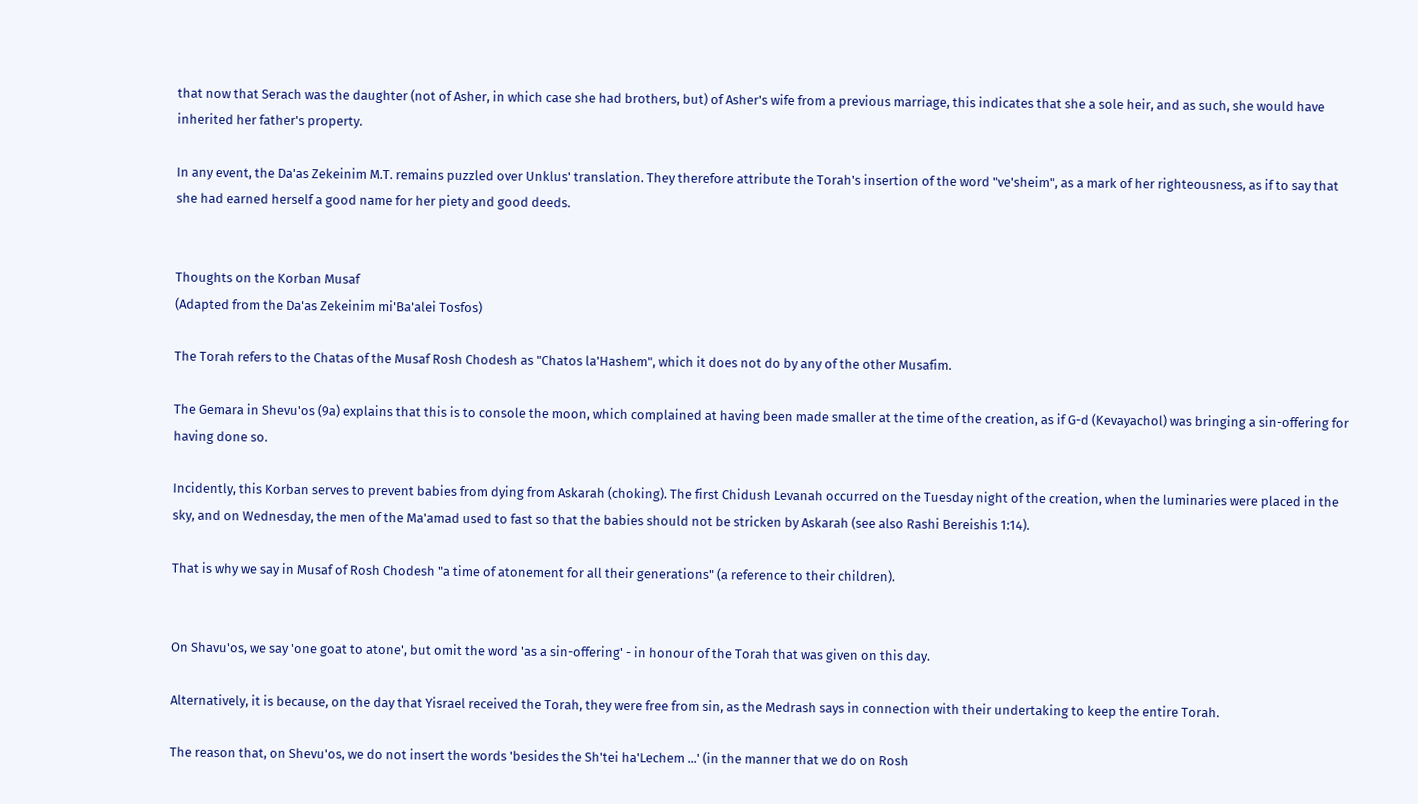that now that Serach was the daughter (not of Asher, in which case she had brothers, but) of Asher's wife from a previous marriage, this indicates that she a sole heir, and as such, she would have inherited her father's property.

In any event, the Da'as Zekeinim M.T. remains puzzled over Unklus' translation. They therefore attribute the Torah's insertion of the word "ve'sheim", as a mark of her righteousness, as if to say that she had earned herself a good name for her piety and good deeds.


Thoughts on the Korban Musaf
(Adapted from the Da'as Zekeinim mi'Ba'alei Tosfos)

The Torah refers to the Chatas of the Musaf Rosh Chodesh as "Chatos la'Hashem", which it does not do by any of the other Musafim.

The Gemara in Shevu'os (9a) explains that this is to console the moon, which complained at having been made smaller at the time of the creation, as if G-d (Kevayachol) was bringing a sin-offering for having done so.

Incidently, this Korban serves to prevent babies from dying from Askarah (choking). The first Chidush Levanah occurred on the Tuesday night of the creation, when the luminaries were placed in the sky, and on Wednesday, the men of the Ma'amad used to fast so that the babies should not be stricken by Askarah (see also Rashi Bereishis 1:14).

That is why we say in Musaf of Rosh Chodesh "a time of atonement for all their generations" (a reference to their children).


On Shavu'os, we say 'one goat to atone', but omit the word 'as a sin-offering' - in honour of the Torah that was given on this day.

Alternatively, it is because, on the day that Yisrael received the Torah, they were free from sin, as the Medrash says in connection with their undertaking to keep the entire Torah.

The reason that, on Shevu'os, we do not insert the words 'besides the Sh'tei ha'Lechem ...' (in the manner that we do on Rosh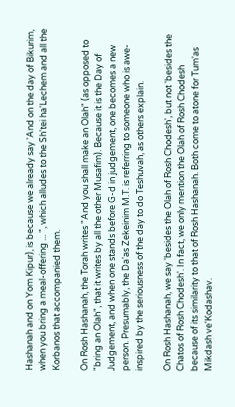Hashanah and on Yom Kipur), is because we already say 'And on the day of Bikurim, when you bring a meal-offering ... ", which alludes to the Sh'tei ha'Lechem and all the Korbanos that accompanied them.

On Rosh Hashanah, the Torah writes "And you shall make an Olah" (as opposed to "bring an Olah", that it writes by all the other Musafim). Because it is the Day of Judgement, and when one stands before G-d in judgement, one becomes a new person. Presumably, the Da'as Zekeinim M.T. is referring to someone who is awe-inspired by the seriousness of the day to do Teshuvah, as others explain.

On Rosh Hashanah, we say 'besides the Olah of Rosh Chodesh', but not 'besides the Chatos of Rosh Chodesh'. In fact, we only mention the Olah of Rosh Chodesh because of its similarity to that of Rosh Hashanah. Both come to atone for Tum'as Mikdash ve'Kodashav.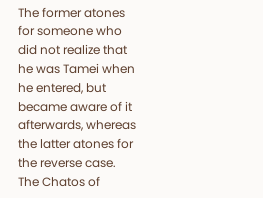The former atones for someone who did not realize that he was Tamei when he entered, but became aware of it afterwards, whereas the latter atones for the reverse case. The Chatos of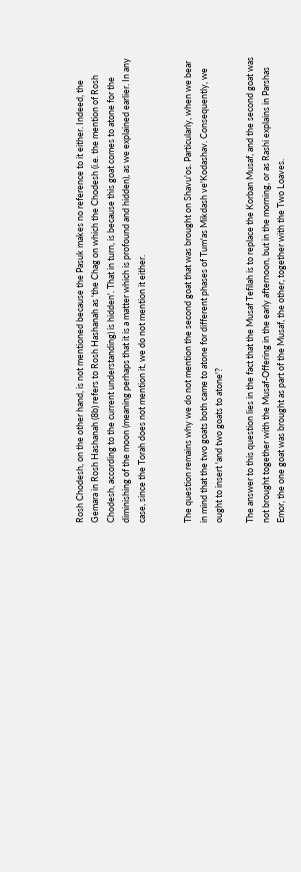Rosh Chodesh, on the other hand, is not mentioned because the Pasuk makes no reference to it either. Indeed, the Gemara in Rosh Hashanah (8b) refers to Rosh Hashanah as 'the Chag on which the Chodesh (i.e. the mention of Rosh Chodesh, according to the current understanding) is hidden'. That in turn, is because this goat comes to atone for the diminishing of the moon (meaning perhaps that it is a matter which is profound and hidden), as we explained earlier. In any case, since the Torah does not mention it, we do not mention it either.


The question remains why we do not mention the second goat that was brought on Shavu'os. Particularly, when we bear in mind that the two goats both came to atone for different phases of Tum'as Mikdash ve'Kodashav. Consequently, we ought to insert 'and two goats to atone'?

The answer to this question lies in the fact that the Musaf Tefilah is to replace the Korban Musaf, and the second goat was not brought together with the Musaf-Offering in the early afternoon, but in the morning, or as Rashi explains in Parshas Emor, the one goat was brought as part of the Musaf, the other, together with the Two Loaves.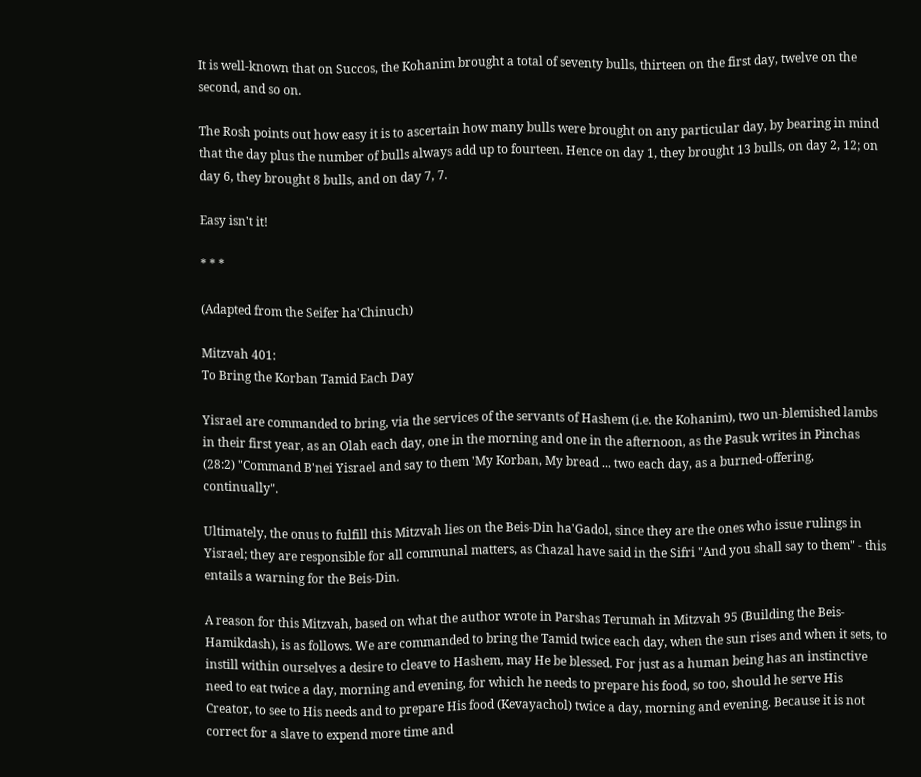It is well-known that on Succos, the Kohanim brought a total of seventy bulls, thirteen on the first day, twelve on the second, and so on.

The Rosh points out how easy it is to ascertain how many bulls were brought on any particular day, by bearing in mind that the day plus the number of bulls always add up to fourteen. Hence on day 1, they brought 13 bulls, on day 2, 12; on day 6, they brought 8 bulls, and on day 7, 7.

Easy isn't it!

* * *

(Adapted from the Seifer ha'Chinuch)

Mitzvah 401:
To Bring the Korban Tamid Each Day

Yisrael are commanded to bring, via the services of the servants of Hashem (i.e. the Kohanim), two un-blemished lambs in their first year, as an Olah each day, one in the morning and one in the afternoon, as the Pasuk writes in Pinchas (28:2) "Command B'nei Yisrael and say to them 'My Korban, My bread ... two each day, as a burned-offering, continually".

Ultimately, the onus to fulfill this Mitzvah lies on the Beis-Din ha'Gadol, since they are the ones who issue rulings in Yisrael; they are responsible for all communal matters, as Chazal have said in the Sifri "And you shall say to them" - this entails a warning for the Beis-Din.

A reason for this Mitzvah, based on what the author wrote in Parshas Terumah in Mitzvah 95 (Building the Beis-Hamikdash), is as follows. We are commanded to bring the Tamid twice each day, when the sun rises and when it sets, to instill within ourselves a desire to cleave to Hashem, may He be blessed. For just as a human being has an instinctive need to eat twice a day, morning and evening, for which he needs to prepare his food, so too, should he serve His Creator, to see to His needs and to prepare His food (Kevayachol) twice a day, morning and evening. Because it is not correct for a slave to expend more time and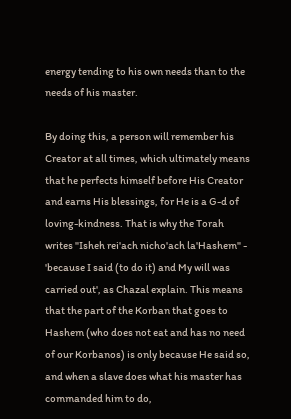energy tending to his own needs than to the needs of his master.

By doing this, a person will remember his Creator at all times, which ultimately means that he perfects himself before His Creator and earns His blessings, for He is a G-d of loving-kindness. That is why the Torah writes "Isheh rei'ach nicho'ach la'Hashem" - 'because I said (to do it) and My will was carried out', as Chazal explain. This means that the part of the Korban that goes to Hashem (who does not eat and has no need of our Korbanos) is only because He said so, and when a slave does what his master has commanded him to do,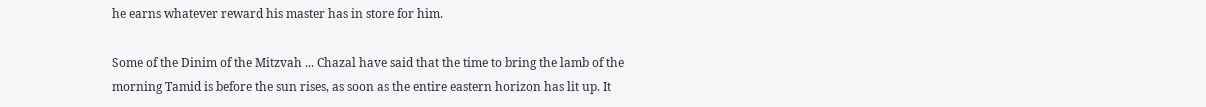he earns whatever reward his master has in store for him.

Some of the Dinim of the Mitzvah ... Chazal have said that the time to bring the lamb of the morning Tamid is before the sun rises, as soon as the entire eastern horizon has lit up. It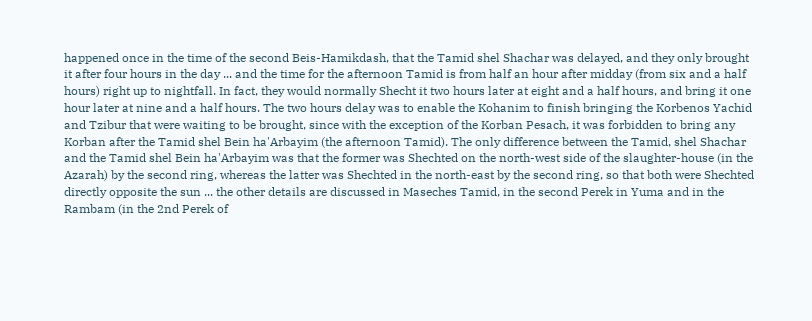happened once in the time of the second Beis-Hamikdash, that the Tamid shel Shachar was delayed, and they only brought it after four hours in the day ... and the time for the afternoon Tamid is from half an hour after midday (from six and a half hours) right up to nightfall. In fact, they would normally Shecht it two hours later at eight and a half hours, and bring it one hour later at nine and a half hours. The two hours delay was to enable the Kohanim to finish bringing the Korbenos Yachid and Tzibur that were waiting to be brought, since with the exception of the Korban Pesach, it was forbidden to bring any Korban after the Tamid shel Bein ha'Arbayim (the afternoon Tamid). The only difference between the Tamid, shel Shachar and the Tamid shel Bein ha'Arbayim was that the former was Shechted on the north-west side of the slaughter-house (in the Azarah) by the second ring, whereas the latter was Shechted in the north-east by the second ring, so that both were Shechted directly opposite the sun ... the other details are discussed in Maseches Tamid, in the second Perek in Yuma and in the Rambam (in the 2nd Perek of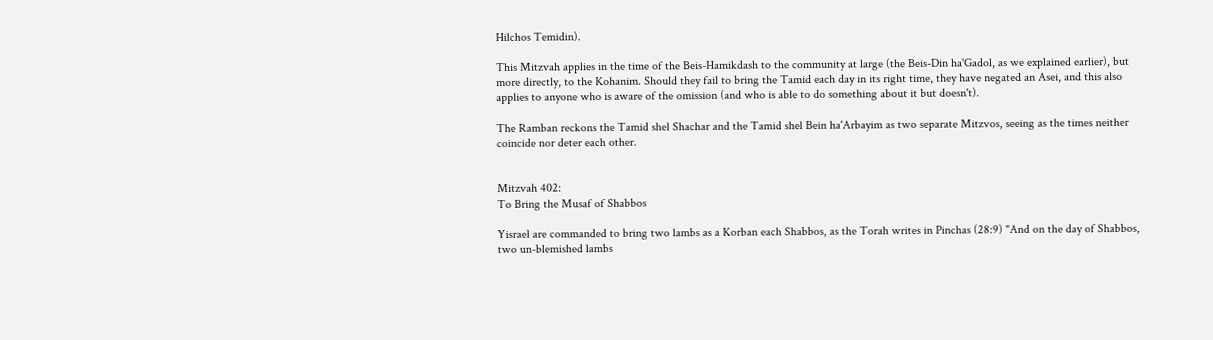Hilchos Temidin).

This Mitzvah applies in the time of the Beis-Hamikdash to the community at large (the Beis-Din ha'Gadol, as we explained earlier), but more directly, to the Kohanim. Should they fail to bring the Tamid each day in its right time, they have negated an Asei, and this also applies to anyone who is aware of the omission (and who is able to do something about it but doesn't).

The Ramban reckons the Tamid shel Shachar and the Tamid shel Bein ha'Arbayim as two separate Mitzvos, seeing as the times neither coincide nor deter each other.


Mitzvah 402:
To Bring the Musaf of Shabbos

Yisrael are commanded to bring two lambs as a Korban each Shabbos, as the Torah writes in Pinchas (28:9) "And on the day of Shabbos, two un-blemished lambs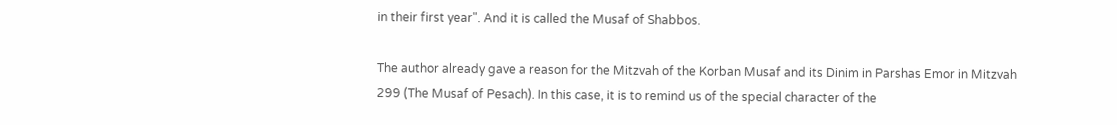in their first year". And it is called the Musaf of Shabbos.

The author already gave a reason for the Mitzvah of the Korban Musaf and its Dinim in Parshas Emor in Mitzvah 299 (The Musaf of Pesach). In this case, it is to remind us of the special character of the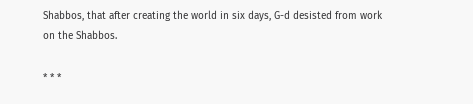Shabbos, that after creating the world in six days, G-d desisted from work on the Shabbos.

* * *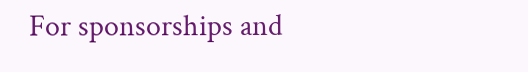For sponsorships and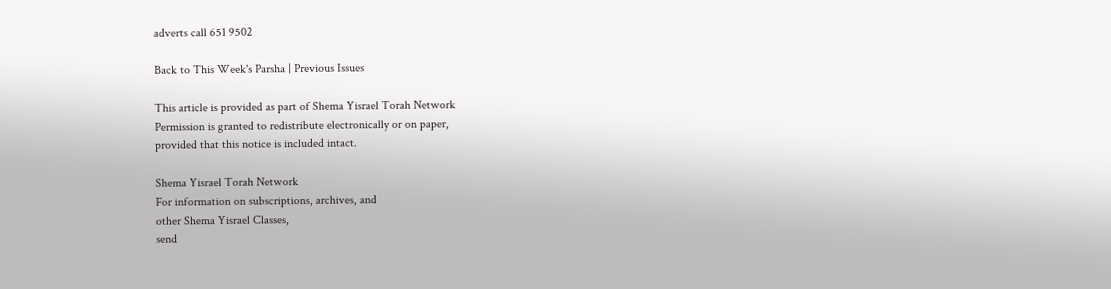adverts call 651 9502

Back to This Week's Parsha | Previous Issues

This article is provided as part of Shema Yisrael Torah Network
Permission is granted to redistribute electronically or on paper,
provided that this notice is included intact.

Shema Yisrael Torah Network
For information on subscriptions, archives, and
other Shema Yisrael Classes,
send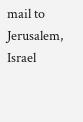mail to
Jerusalem, Israel